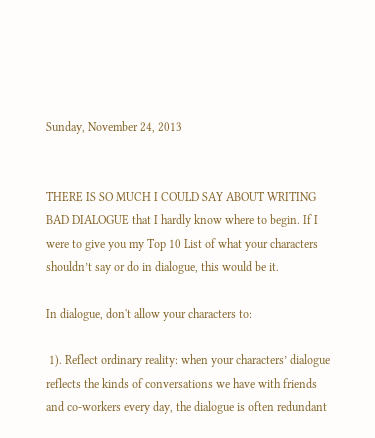Sunday, November 24, 2013


THERE IS SO MUCH I COULD SAY ABOUT WRITING BAD DIALOGUE that I hardly know where to begin. If I were to give you my Top 10 List of what your characters shouldn’t say or do in dialogue, this would be it.

In dialogue, don't allow your characters to:

 1). Reflect ordinary reality: when your characters’ dialogue reflects the kinds of conversations we have with friends and co-workers every day, the dialogue is often redundant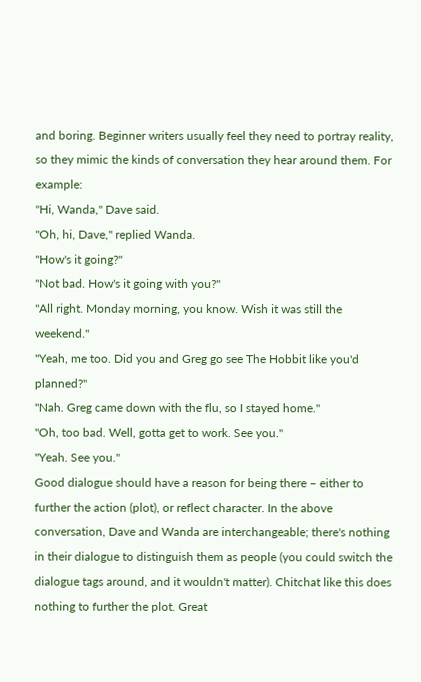and boring. Beginner writers usually feel they need to portray reality, so they mimic the kinds of conversation they hear around them. For example:
"Hi, Wanda," Dave said.
"Oh, hi, Dave," replied Wanda.
"How's it going?"
"Not bad. How's it going with you?"
"All right. Monday morning, you know. Wish it was still the weekend."
"Yeah, me too. Did you and Greg go see The Hobbit like you'd planned?"
"Nah. Greg came down with the flu, so I stayed home."
"Oh, too bad. Well, gotta get to work. See you."
"Yeah. See you."
Good dialogue should have a reason for being there – either to further the action (plot), or reflect character. In the above conversation, Dave and Wanda are interchangeable; there's nothing in their dialogue to distinguish them as people (you could switch the dialogue tags around, and it wouldn't matter). Chitchat like this does nothing to further the plot. Great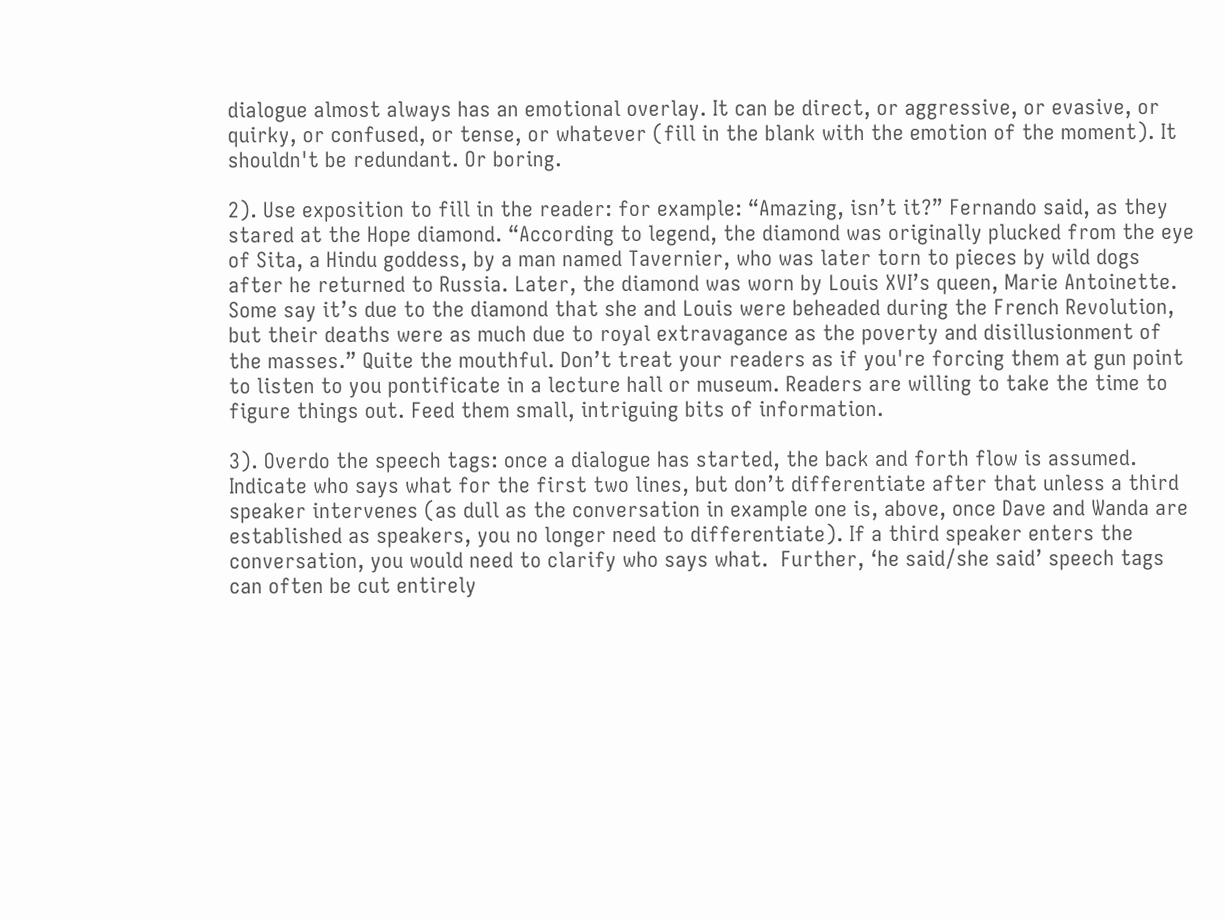dialogue almost always has an emotional overlay. It can be direct, or aggressive, or evasive, or quirky, or confused, or tense, or whatever (fill in the blank with the emotion of the moment). It shouldn't be redundant. Or boring.

2). Use exposition to fill in the reader: for example: “Amazing, isn’t it?” Fernando said, as they stared at the Hope diamond. “According to legend, the diamond was originally plucked from the eye of Sita, a Hindu goddess, by a man named Tavernier, who was later torn to pieces by wild dogs after he returned to Russia. Later, the diamond was worn by Louis XVI’s queen, Marie Antoinette. Some say it’s due to the diamond that she and Louis were beheaded during the French Revolution, but their deaths were as much due to royal extravagance as the poverty and disillusionment of the masses.” Quite the mouthful. Don’t treat your readers as if you're forcing them at gun point to listen to you pontificate in a lecture hall or museum. Readers are willing to take the time to figure things out. Feed them small, intriguing bits of information.

3). Overdo the speech tags: once a dialogue has started, the back and forth flow is assumed. Indicate who says what for the first two lines, but don’t differentiate after that unless a third speaker intervenes (as dull as the conversation in example one is, above, once Dave and Wanda are established as speakers, you no longer need to differentiate). If a third speaker enters the conversation, you would need to clarify who says what.  Further, ‘he said/she said’ speech tags can often be cut entirely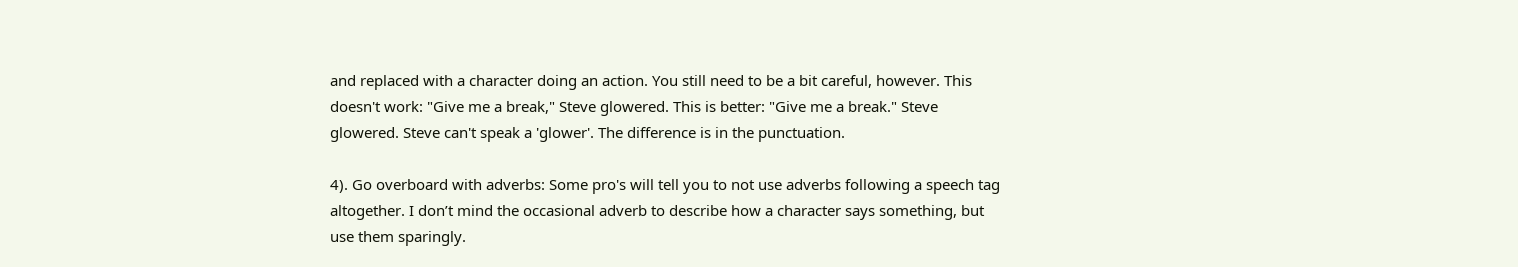and replaced with a character doing an action. You still need to be a bit careful, however. This doesn't work: "Give me a break," Steve glowered. This is better: "Give me a break." Steve glowered. Steve can't speak a 'glower'. The difference is in the punctuation.

4). Go overboard with adverbs: Some pro's will tell you to not use adverbs following a speech tag altogether. I don’t mind the occasional adverb to describe how a character says something, but use them sparingly.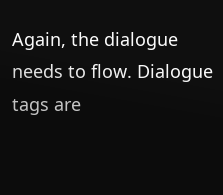Again, the dialogue needs to flow. Dialogue tags are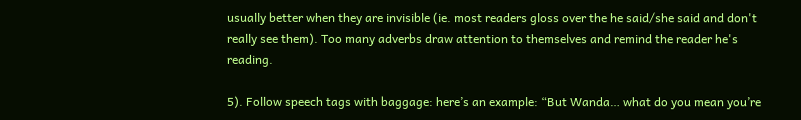usually better when they are invisible (ie. most readers gloss over the he said/she said and don't really see them). Too many adverbs draw attention to themselves and remind the reader he's reading.

5). Follow speech tags with baggage: here’s an example: “But Wanda… what do you mean you’re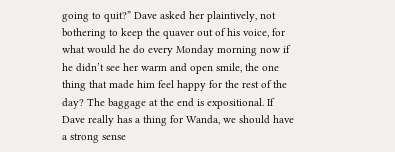going to quit?” Dave asked her plaintively, not bothering to keep the quaver out of his voice, for what would he do every Monday morning now if he didn’t see her warm and open smile, the one thing that made him feel happy for the rest of the day? The baggage at the end is expositional. If Dave really has a thing for Wanda, we should have a strong sense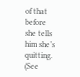of that before she tells him she’s quitting. (See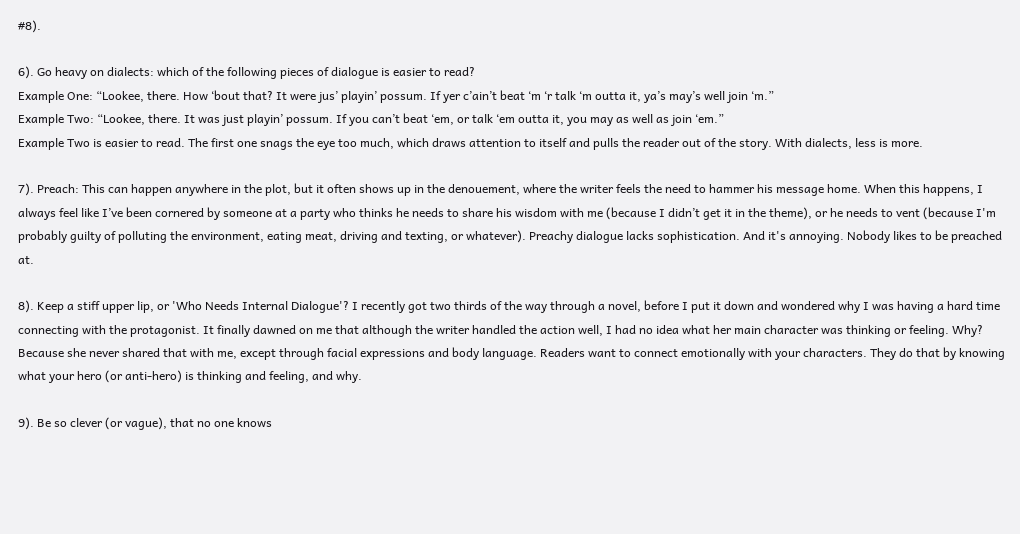#8).

6). Go heavy on dialects: which of the following pieces of dialogue is easier to read?
Example One: “Lookee, there. How ‘bout that? It were jus’ playin’ possum. If yer c’ain’t beat ‘m ‘r talk ‘m outta it, ya’s may’s well join ‘m.”
Example Two: “Lookee, there. It was just playin’ possum. If you can’t beat ‘em, or talk ‘em outta it, you may as well as join ‘em.”
Example Two is easier to read. The first one snags the eye too much, which draws attention to itself and pulls the reader out of the story. With dialects, less is more.

7). Preach: This can happen anywhere in the plot, but it often shows up in the denouement, where the writer feels the need to hammer his message home. When this happens, I always feel like I’ve been cornered by someone at a party who thinks he needs to share his wisdom with me (because I didn’t get it in the theme), or he needs to vent (because I'm probably guilty of polluting the environment, eating meat, driving and texting, or whatever). Preachy dialogue lacks sophistication. And it's annoying. Nobody likes to be preached at.

8). Keep a stiff upper lip, or 'Who Needs Internal Dialogue'? I recently got two thirds of the way through a novel, before I put it down and wondered why I was having a hard time connecting with the protagonist. It finally dawned on me that although the writer handled the action well, I had no idea what her main character was thinking or feeling. Why? Because she never shared that with me, except through facial expressions and body language. Readers want to connect emotionally with your characters. They do that by knowing what your hero (or anti-hero) is thinking and feeling, and why.

9). Be so clever (or vague), that no one knows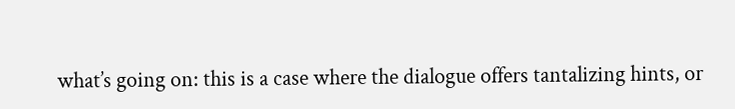what’s going on: this is a case where the dialogue offers tantalizing hints, or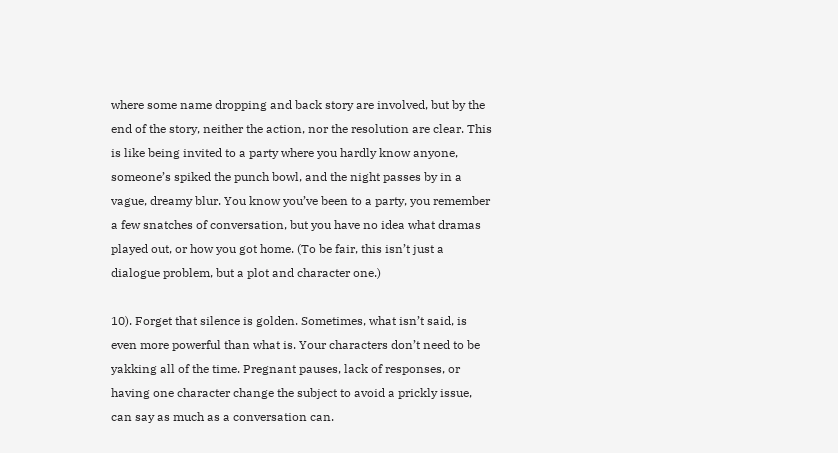where some name dropping and back story are involved, but by the end of the story, neither the action, nor the resolution are clear. This is like being invited to a party where you hardly know anyone, someone’s spiked the punch bowl, and the night passes by in a vague, dreamy blur. You know you’ve been to a party, you remember a few snatches of conversation, but you have no idea what dramas played out, or how you got home. (To be fair, this isn’t just a dialogue problem, but a plot and character one.)

10). Forget that silence is golden. Sometimes, what isn’t said, is even more powerful than what is. Your characters don’t need to be yakking all of the time. Pregnant pauses, lack of responses, or having one character change the subject to avoid a prickly issue, can say as much as a conversation can.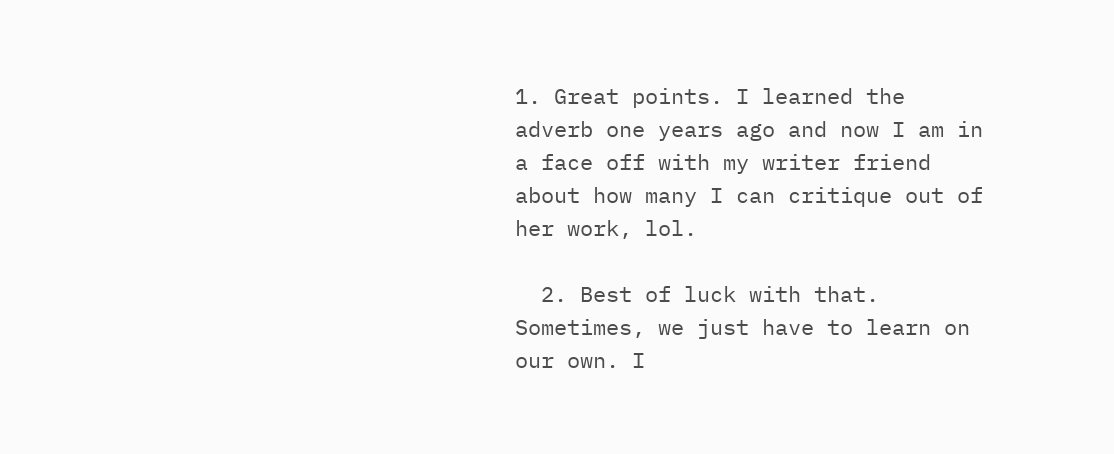1. Great points. I learned the adverb one years ago and now I am in a face off with my writer friend about how many I can critique out of her work, lol.

  2. Best of luck with that. Sometimes, we just have to learn on our own. I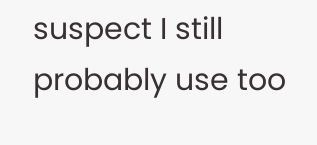suspect I still probably use too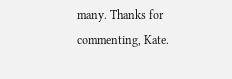many. Thanks for commenting, Kate.